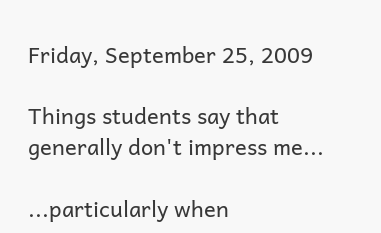Friday, September 25, 2009

Things students say that generally don't impress me...

...particularly when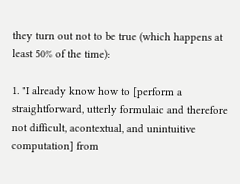they turn out not to be true (which happens at least 50% of the time):

1. "I already know how to [perform a straightforward, utterly formulaic and therefore not difficult, acontextual, and unintuitive computation] from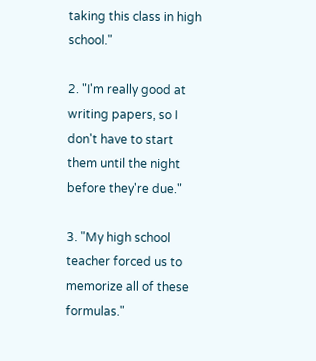taking this class in high school."

2. "I'm really good at writing papers, so I don't have to start them until the night before they're due."

3. "My high school teacher forced us to memorize all of these formulas."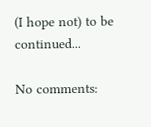(I hope not) to be continued...

No comments: